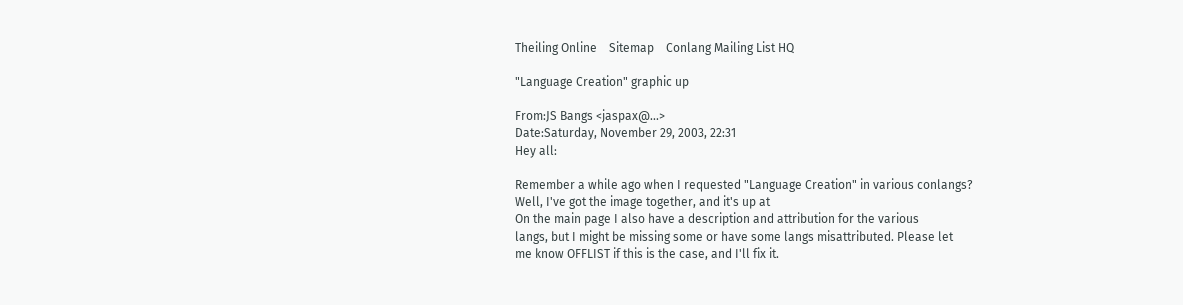Theiling Online    Sitemap    Conlang Mailing List HQ

"Language Creation" graphic up

From:JS Bangs <jaspax@...>
Date:Saturday, November 29, 2003, 22:31
Hey all:

Remember a while ago when I requested "Language Creation" in various conlangs?
Well, I've got the image together, and it's up at
On the main page I also have a description and attribution for the various
langs, but I might be missing some or have some langs misattributed. Please let
me know OFFLIST if this is the case, and I'll fix it.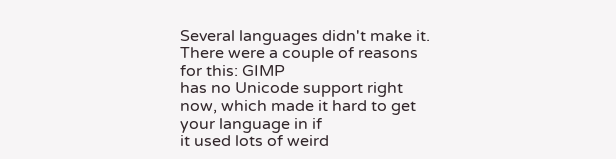Several languages didn't make it. There were a couple of reasons for this: GIMP
has no Unicode support right now, which made it hard to get your language in if
it used lots of weird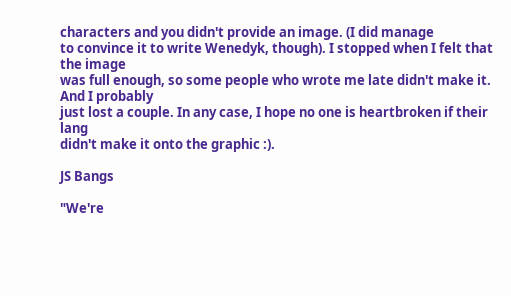characters and you didn't provide an image. (I did manage
to convince it to write Wenedyk, though). I stopped when I felt that the image
was full enough, so some people who wrote me late didn't make it. And I probably
just lost a couple. In any case, I hope no one is heartbroken if their lang
didn't make it onto the graphic :).

JS Bangs

"We're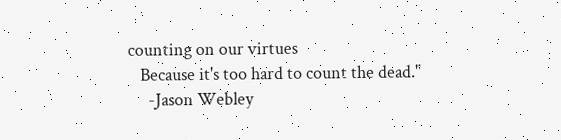counting on our virtues
   Because it's too hard to count the dead."
     -Jason Webley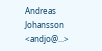Andreas Johansson <andjo@...>